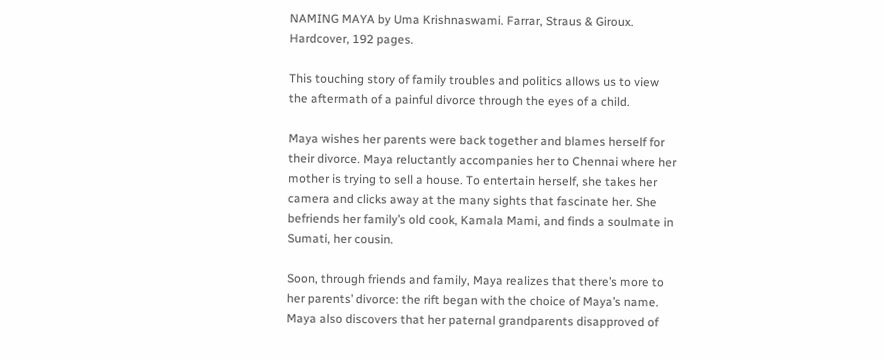NAMING MAYA by Uma Krishnaswami. Farrar, Straus & Giroux. Hardcover, 192 pages.

This touching story of family troubles and politics allows us to view the aftermath of a painful divorce through the eyes of a child.

Maya wishes her parents were back together and blames herself for their divorce. Maya reluctantly accompanies her to Chennai where her mother is trying to sell a house. To entertain herself, she takes her camera and clicks away at the many sights that fascinate her. She befriends her family’s old cook, Kamala Mami, and finds a soulmate in Sumati, her cousin.

Soon, through friends and family, Maya realizes that there’s more to her parents’ divorce: the rift began with the choice of Maya’s name. Maya also discovers that her paternal grandparents disapproved of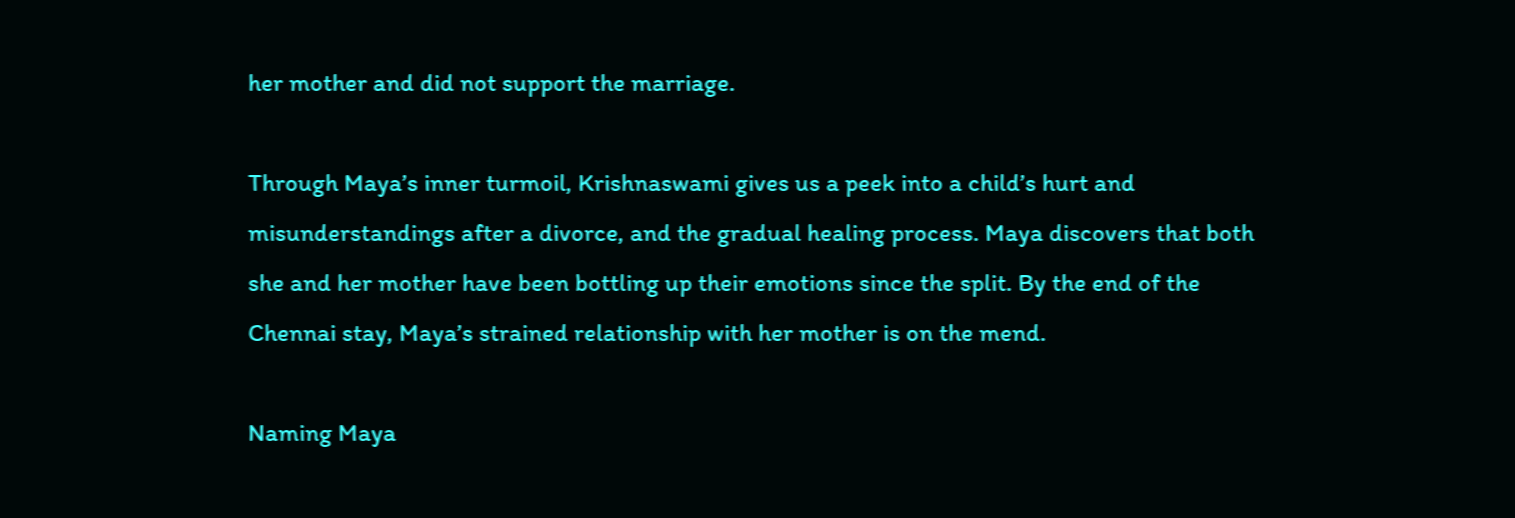her mother and did not support the marriage.

Through Maya’s inner turmoil, Krishnaswami gives us a peek into a child’s hurt and misunderstandings after a divorce, and the gradual healing process. Maya discovers that both she and her mother have been bottling up their emotions since the split. By the end of the Chennai stay, Maya’s strained relationship with her mother is on the mend.

Naming Maya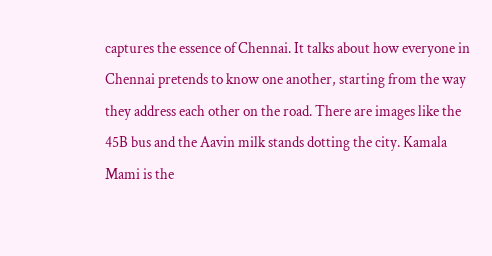captures the essence of Chennai. It talks about how everyone in Chennai pretends to know one another, starting from the way they address each other on the road. There are images like the 45B bus and the Aavin milk stands dotting the city. Kamala Mami is the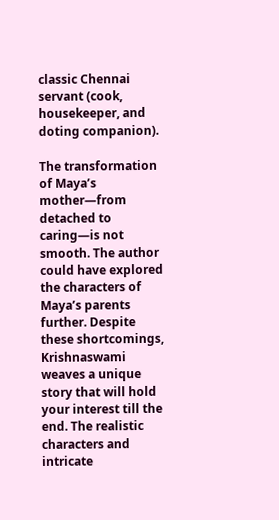classic Chennai servant (cook, housekeeper, and doting companion).

The transformation of Maya’s mother—from detached to caring—is not smooth. The author could have explored the characters of Maya’s parents further. Despite these shortcomings, Krishnaswami weaves a unique story that will hold your interest till the end. The realistic characters and intricate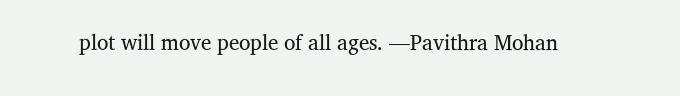plot will move people of all ages. —Pavithra Mohan